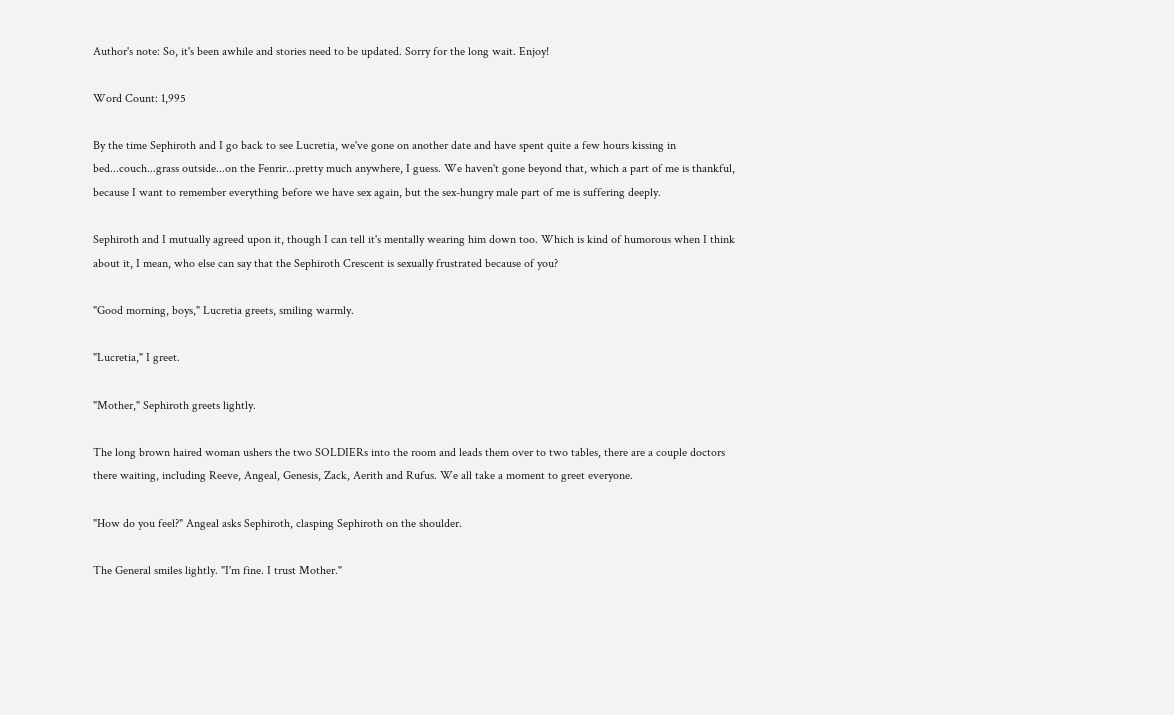Author's note: So, it's been awhile and stories need to be updated. Sorry for the long wait. Enjoy!

Word Count: 1,995

By the time Sephiroth and I go back to see Lucretia, we've gone on another date and have spent quite a few hours kissing in bed...couch...grass outside...on the Fenrir...pretty much anywhere, I guess. We haven't gone beyond that, which a part of me is thankful, because I want to remember everything before we have sex again, but the sex-hungry male part of me is suffering deeply.

Sephiroth and I mutually agreed upon it, though I can tell it's mentally wearing him down too. Which is kind of humorous when I think about it, I mean, who else can say that the Sephiroth Crescent is sexually frustrated because of you?

"Good morning, boys," Lucretia greets, smiling warmly.

"Lucretia," I greet.

"Mother," Sephiroth greets lightly.

The long brown haired woman ushers the two SOLDIERs into the room and leads them over to two tables, there are a couple doctors there waiting, including Reeve, Angeal, Genesis, Zack, Aerith and Rufus. We all take a moment to greet everyone.

"How do you feel?" Angeal asks Sephiroth, clasping Sephiroth on the shoulder.

The General smiles lightly. "I'm fine. I trust Mother."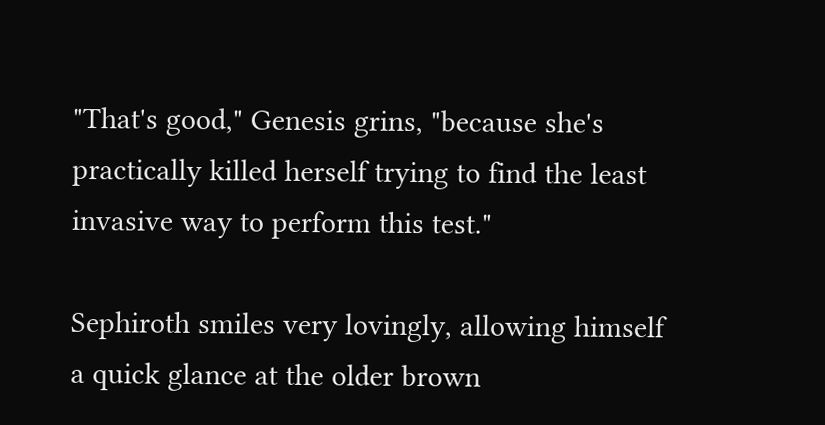"That's good," Genesis grins, "because she's practically killed herself trying to find the least invasive way to perform this test."

Sephiroth smiles very lovingly, allowing himself a quick glance at the older brown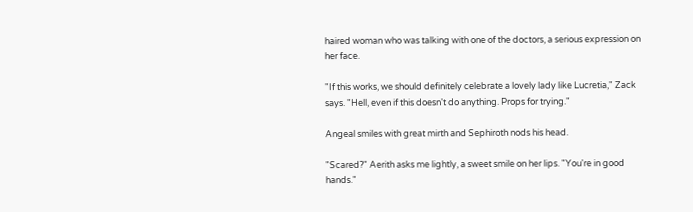haired woman who was talking with one of the doctors, a serious expression on her face.

"If this works, we should definitely celebrate a lovely lady like Lucretia," Zack says. "Hell, even if this doesn't do anything. Props for trying."

Angeal smiles with great mirth and Sephiroth nods his head.

"Scared?" Aerith asks me lightly, a sweet smile on her lips. "You're in good hands."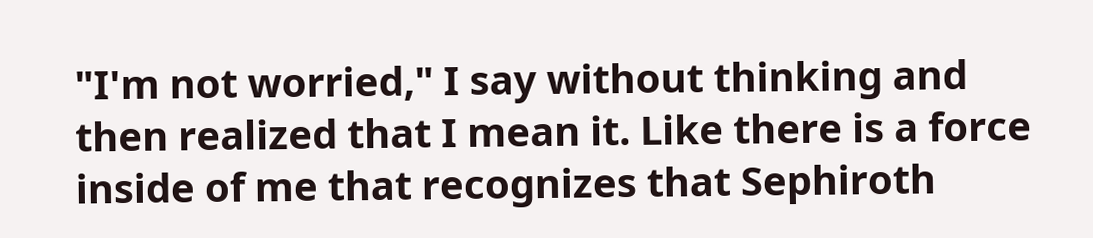"I'm not worried," I say without thinking and then realized that I mean it. Like there is a force inside of me that recognizes that Sephiroth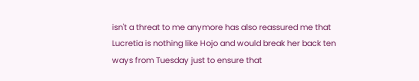isn't a threat to me anymore has also reassured me that Lucretia is nothing like Hojo and would break her back ten ways from Tuesday just to ensure that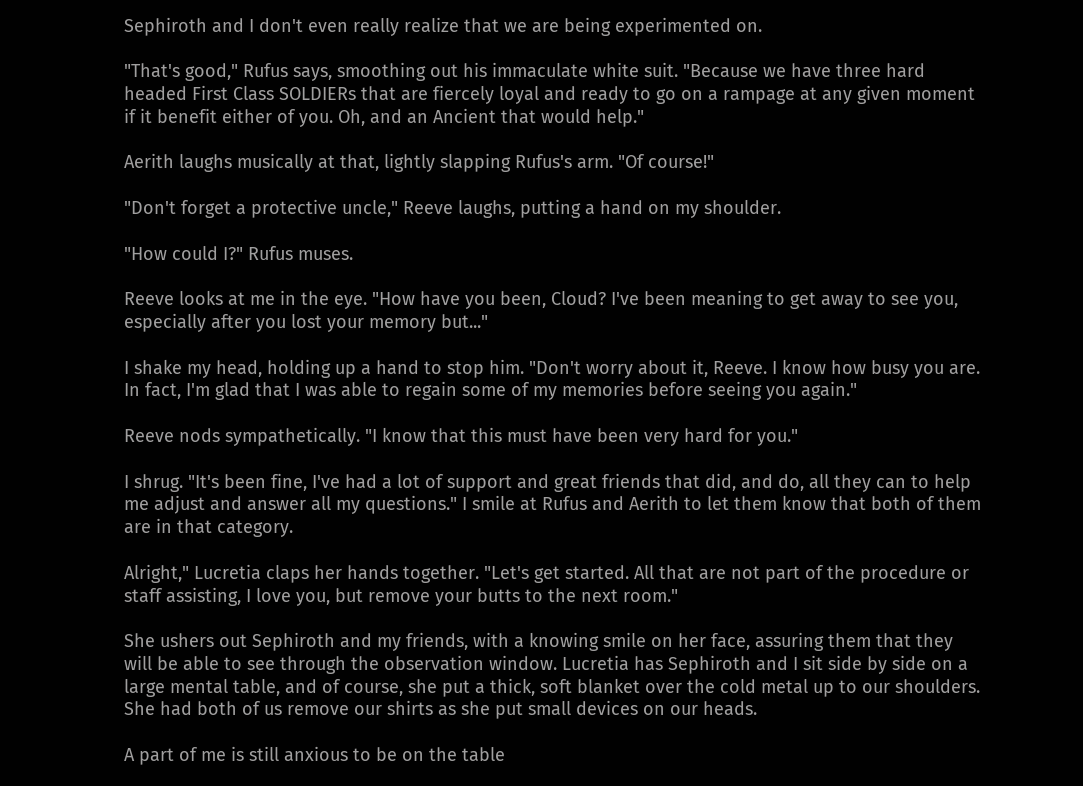Sephiroth and I don't even really realize that we are being experimented on.

"That's good," Rufus says, smoothing out his immaculate white suit. "Because we have three hard headed First Class SOLDIERs that are fiercely loyal and ready to go on a rampage at any given moment if it benefit either of you. Oh, and an Ancient that would help."

Aerith laughs musically at that, lightly slapping Rufus's arm. "Of course!"

"Don't forget a protective uncle," Reeve laughs, putting a hand on my shoulder.

"How could I?" Rufus muses.

Reeve looks at me in the eye. "How have you been, Cloud? I've been meaning to get away to see you, especially after you lost your memory but..."

I shake my head, holding up a hand to stop him. "Don't worry about it, Reeve. I know how busy you are. In fact, I'm glad that I was able to regain some of my memories before seeing you again."

Reeve nods sympathetically. "I know that this must have been very hard for you."

I shrug. "It's been fine, I've had a lot of support and great friends that did, and do, all they can to help me adjust and answer all my questions." I smile at Rufus and Aerith to let them know that both of them are in that category.

Alright," Lucretia claps her hands together. "Let's get started. All that are not part of the procedure or staff assisting, I love you, but remove your butts to the next room."

She ushers out Sephiroth and my friends, with a knowing smile on her face, assuring them that they will be able to see through the observation window. Lucretia has Sephiroth and I sit side by side on a large mental table, and of course, she put a thick, soft blanket over the cold metal up to our shoulders. She had both of us remove our shirts as she put small devices on our heads.

A part of me is still anxious to be on the table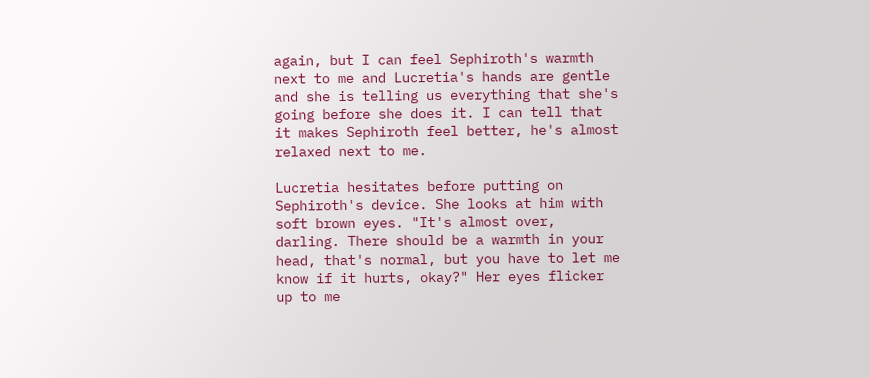again, but I can feel Sephiroth's warmth next to me and Lucretia's hands are gentle and she is telling us everything that she's going before she does it. I can tell that it makes Sephiroth feel better, he's almost relaxed next to me.

Lucretia hesitates before putting on Sephiroth's device. She looks at him with soft brown eyes. "It's almost over, darling. There should be a warmth in your head, that's normal, but you have to let me know if it hurts, okay?" Her eyes flicker up to me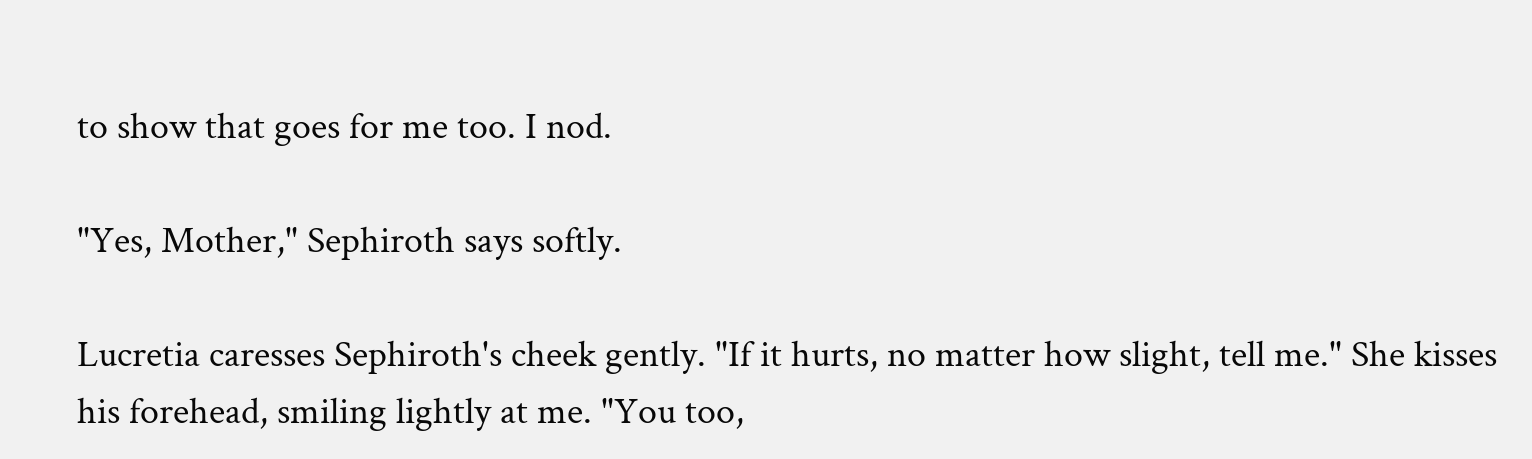to show that goes for me too. I nod.

"Yes, Mother," Sephiroth says softly.

Lucretia caresses Sephiroth's cheek gently. "If it hurts, no matter how slight, tell me." She kisses his forehead, smiling lightly at me. "You too,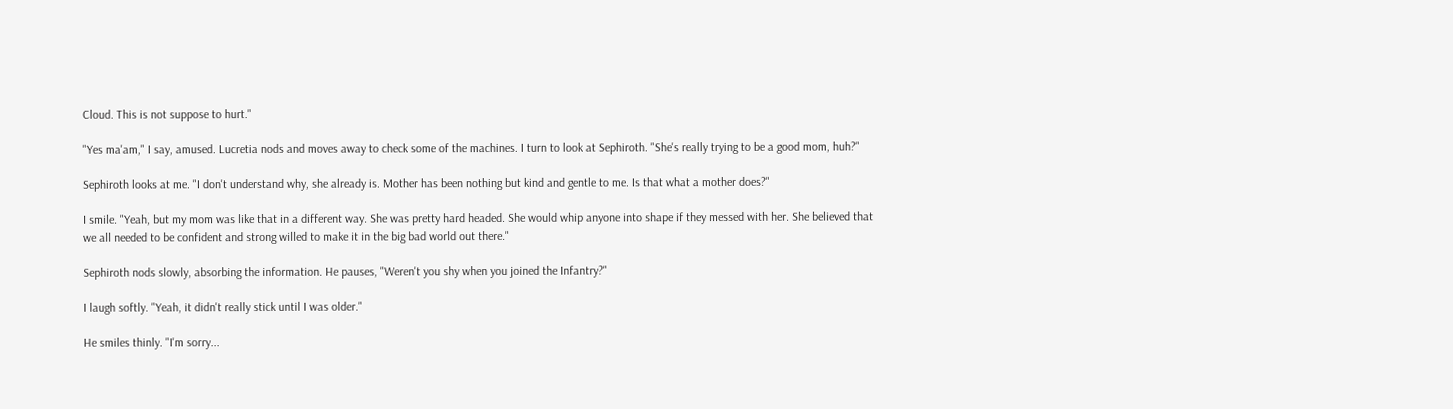Cloud. This is not suppose to hurt."

"Yes ma'am," I say, amused. Lucretia nods and moves away to check some of the machines. I turn to look at Sephiroth. "She's really trying to be a good mom, huh?"

Sephiroth looks at me. "I don't understand why, she already is. Mother has been nothing but kind and gentle to me. Is that what a mother does?"

I smile. "Yeah, but my mom was like that in a different way. She was pretty hard headed. She would whip anyone into shape if they messed with her. She believed that we all needed to be confident and strong willed to make it in the big bad world out there."

Sephiroth nods slowly, absorbing the information. He pauses, "Weren't you shy when you joined the Infantry?"

I laugh softly. "Yeah, it didn't really stick until I was older."

He smiles thinly. "I'm sorry...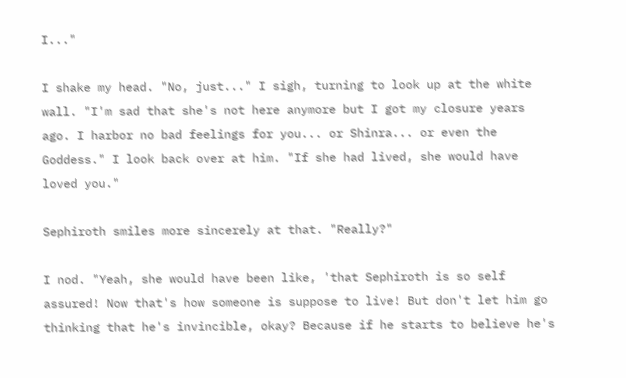I..."

I shake my head. "No, just..." I sigh, turning to look up at the white wall. "I'm sad that she's not here anymore but I got my closure years ago. I harbor no bad feelings for you... or Shinra... or even the Goddess." I look back over at him. "If she had lived, she would have loved you."

Sephiroth smiles more sincerely at that. "Really?"

I nod. "Yeah, she would have been like, 'that Sephiroth is so self assured! Now that's how someone is suppose to live! But don't let him go thinking that he's invincible, okay? Because if he starts to believe he's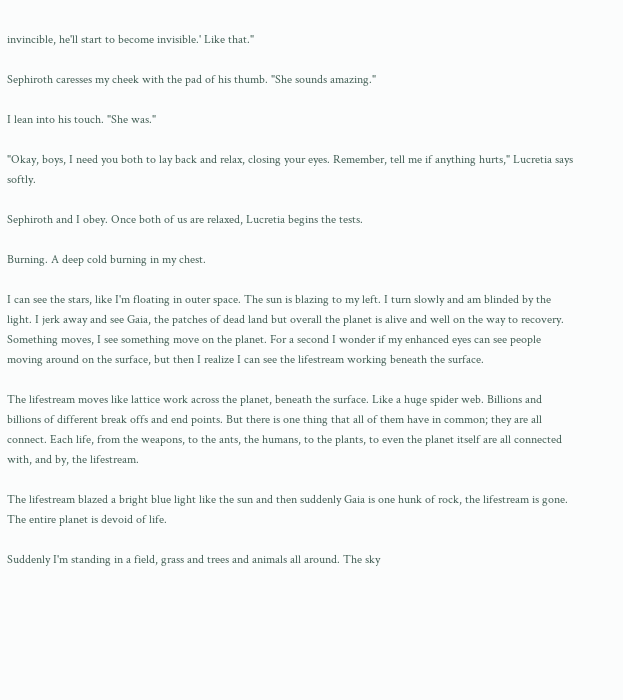invincible, he'll start to become invisible.' Like that."

Sephiroth caresses my cheek with the pad of his thumb. "She sounds amazing."

I lean into his touch. "She was."

"Okay, boys, I need you both to lay back and relax, closing your eyes. Remember, tell me if anything hurts," Lucretia says softly.

Sephiroth and I obey. Once both of us are relaxed, Lucretia begins the tests.

Burning. A deep cold burning in my chest.

I can see the stars, like I'm floating in outer space. The sun is blazing to my left. I turn slowly and am blinded by the light. I jerk away and see Gaia, the patches of dead land but overall the planet is alive and well on the way to recovery. Something moves, I see something move on the planet. For a second I wonder if my enhanced eyes can see people moving around on the surface, but then I realize I can see the lifestream working beneath the surface.

The lifestream moves like lattice work across the planet, beneath the surface. Like a huge spider web. Billions and billions of different break offs and end points. But there is one thing that all of them have in common; they are all connect. Each life, from the weapons, to the ants, the humans, to the plants, to even the planet itself are all connected with, and by, the lifestream.

The lifestream blazed a bright blue light like the sun and then suddenly Gaia is one hunk of rock, the lifestream is gone. The entire planet is devoid of life.

Suddenly I'm standing in a field, grass and trees and animals all around. The sky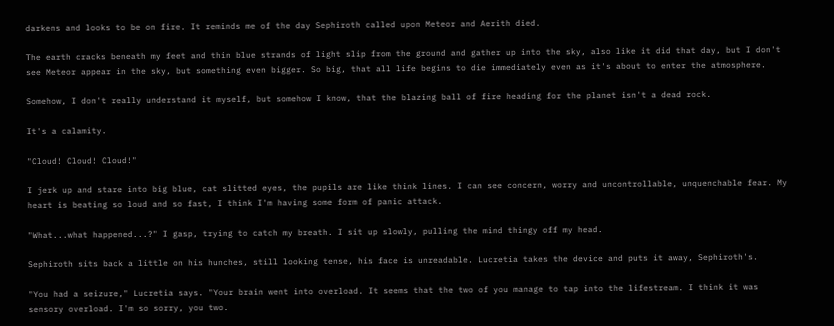darkens and looks to be on fire. It reminds me of the day Sephiroth called upon Meteor and Aerith died.

The earth cracks beneath my feet and thin blue strands of light slip from the ground and gather up into the sky, also like it did that day, but I don't see Meteor appear in the sky, but something even bigger. So big, that all life begins to die immediately even as it's about to enter the atmosphere.

Somehow, I don't really understand it myself, but somehow I know, that the blazing ball of fire heading for the planet isn't a dead rock.

It's a calamity.

"Cloud! Cloud! Cloud!"

I jerk up and stare into big blue, cat slitted eyes, the pupils are like think lines. I can see concern, worry and uncontrollable, unquenchable fear. My heart is beating so loud and so fast, I think I'm having some form of panic attack.

"What...what happened...?" I gasp, trying to catch my breath. I sit up slowly, pulling the mind thingy off my head.

Sephiroth sits back a little on his hunches, still looking tense, his face is unreadable. Lucretia takes the device and puts it away, Sephiroth's.

"You had a seizure," Lucretia says. "Your brain went into overload. It seems that the two of you manage to tap into the lifestream. I think it was sensory overload. I'm so sorry, you two.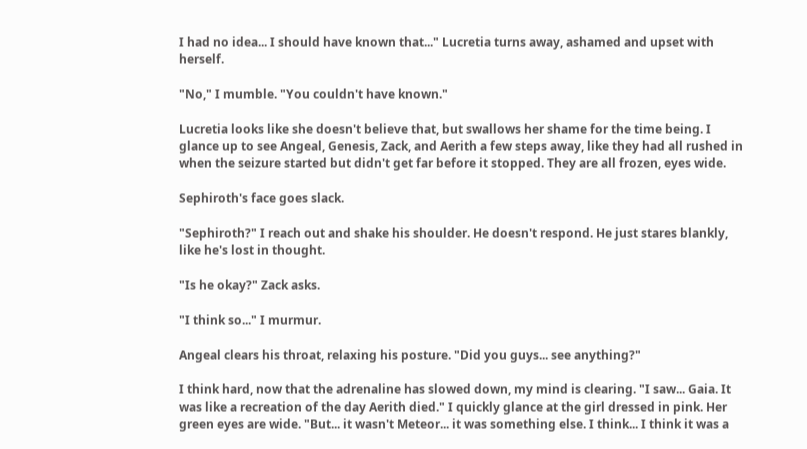I had no idea... I should have known that..." Lucretia turns away, ashamed and upset with herself.

"No," I mumble. "You couldn't have known."

Lucretia looks like she doesn't believe that, but swallows her shame for the time being. I glance up to see Angeal, Genesis, Zack, and Aerith a few steps away, like they had all rushed in when the seizure started but didn't get far before it stopped. They are all frozen, eyes wide.

Sephiroth's face goes slack.

"Sephiroth?" I reach out and shake his shoulder. He doesn't respond. He just stares blankly, like he's lost in thought.

"Is he okay?" Zack asks.

"I think so..." I murmur.

Angeal clears his throat, relaxing his posture. "Did you guys... see anything?"

I think hard, now that the adrenaline has slowed down, my mind is clearing. "I saw... Gaia. It was like a recreation of the day Aerith died." I quickly glance at the girl dressed in pink. Her green eyes are wide. "But... it wasn't Meteor... it was something else. I think... I think it was a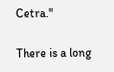Cetra."

There is a long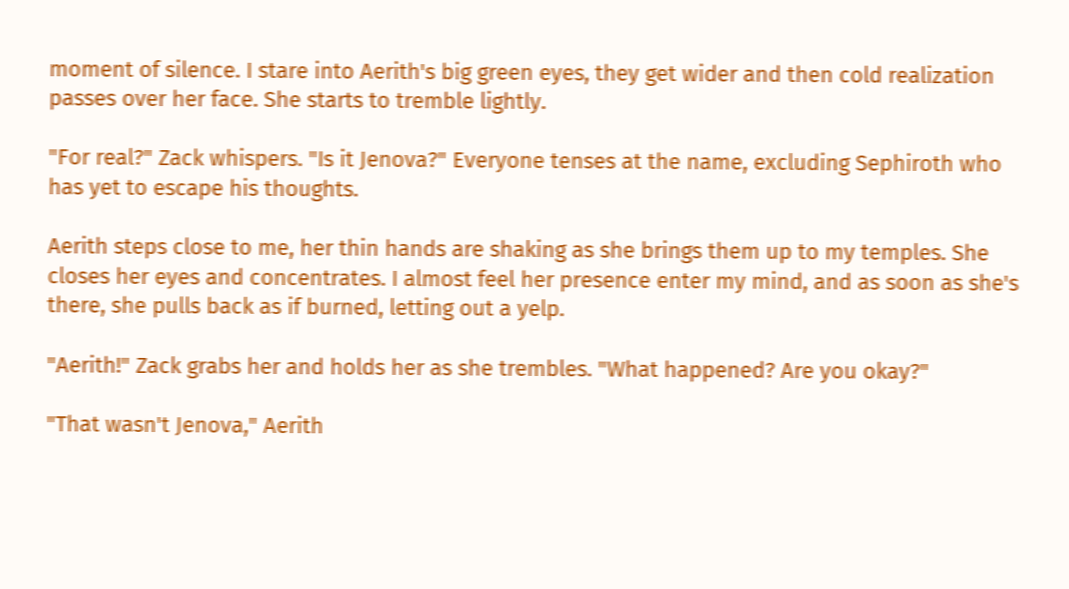moment of silence. I stare into Aerith's big green eyes, they get wider and then cold realization passes over her face. She starts to tremble lightly.

"For real?" Zack whispers. "Is it Jenova?" Everyone tenses at the name, excluding Sephiroth who has yet to escape his thoughts.

Aerith steps close to me, her thin hands are shaking as she brings them up to my temples. She closes her eyes and concentrates. I almost feel her presence enter my mind, and as soon as she's there, she pulls back as if burned, letting out a yelp.

"Aerith!" Zack grabs her and holds her as she trembles. "What happened? Are you okay?"

"That wasn't Jenova," Aerith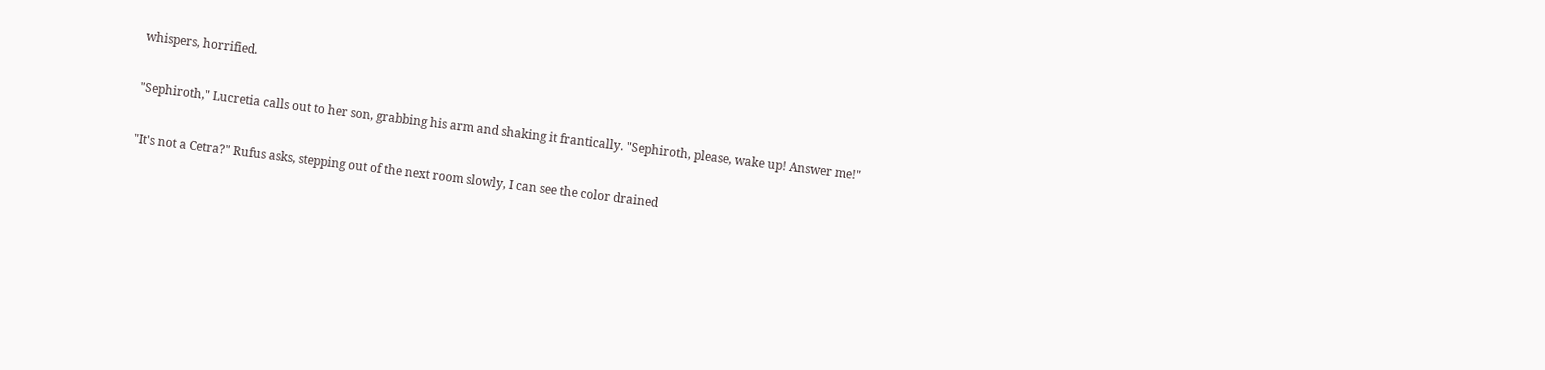whispers, horrified.

"Sephiroth," Lucretia calls out to her son, grabbing his arm and shaking it frantically. "Sephiroth, please, wake up! Answer me!"

"It's not a Cetra?" Rufus asks, stepping out of the next room slowly, I can see the color drained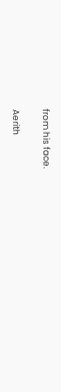from his face.

Aerith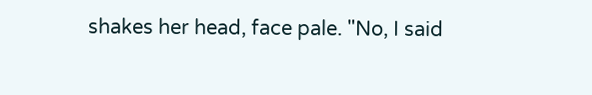shakes her head, face pale. "No, I said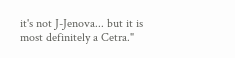it's not J-Jenova... but it is most definitely a Cetra."